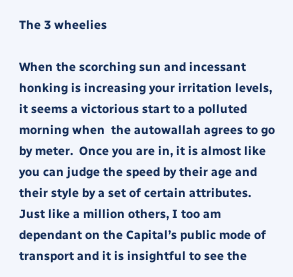The 3 wheelies

When the scorching sun and incessant honking is increasing your irritation levels, it seems a victorious start to a polluted morning when  the autowallah agrees to go by meter.  Once you are in, it is almost like you can judge the speed by their age and their style by a set of certain attributes. Just like a million others, I too am dependant on the Capital’s public mode of transport and it is insightful to see the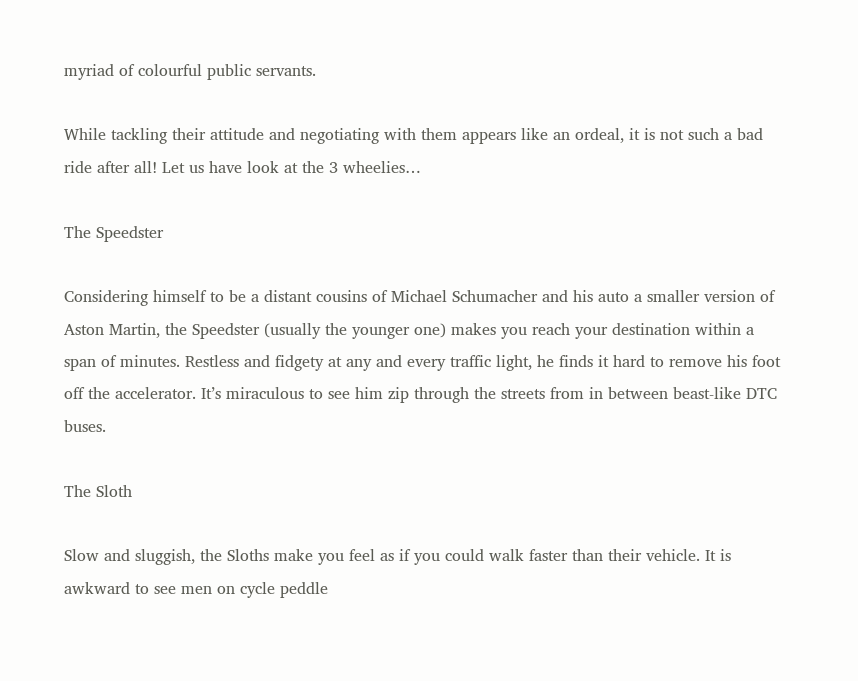myriad of colourful public servants.

While tackling their attitude and negotiating with them appears like an ordeal, it is not such a bad ride after all! Let us have look at the 3 wheelies…

The Speedster

Considering himself to be a distant cousins of Michael Schumacher and his auto a smaller version of Aston Martin, the Speedster (usually the younger one) makes you reach your destination within a span of minutes. Restless and fidgety at any and every traffic light, he finds it hard to remove his foot off the accelerator. It’s miraculous to see him zip through the streets from in between beast-like DTC buses.

The Sloth

Slow and sluggish, the Sloths make you feel as if you could walk faster than their vehicle. It is awkward to see men on cycle peddle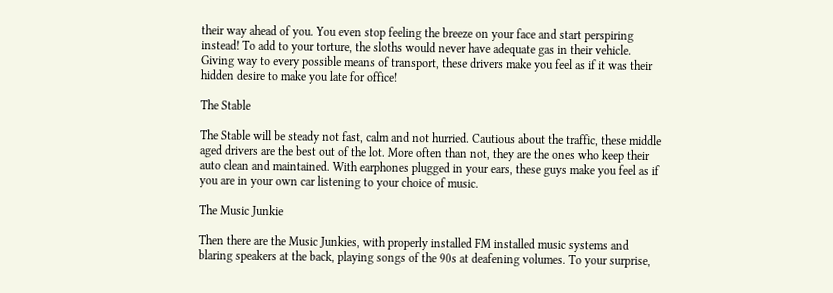their way ahead of you. You even stop feeling the breeze on your face and start perspiring instead! To add to your torture, the sloths would never have adequate gas in their vehicle. Giving way to every possible means of transport, these drivers make you feel as if it was their hidden desire to make you late for office!

The Stable

The Stable will be steady not fast, calm and not hurried. Cautious about the traffic, these middle aged drivers are the best out of the lot. More often than not, they are the ones who keep their auto clean and maintained. With earphones plugged in your ears, these guys make you feel as if you are in your own car listening to your choice of music.

The Music Junkie

Then there are the Music Junkies, with properly installed FM installed music systems and blaring speakers at the back, playing songs of the 90s at deafening volumes. To your surprise,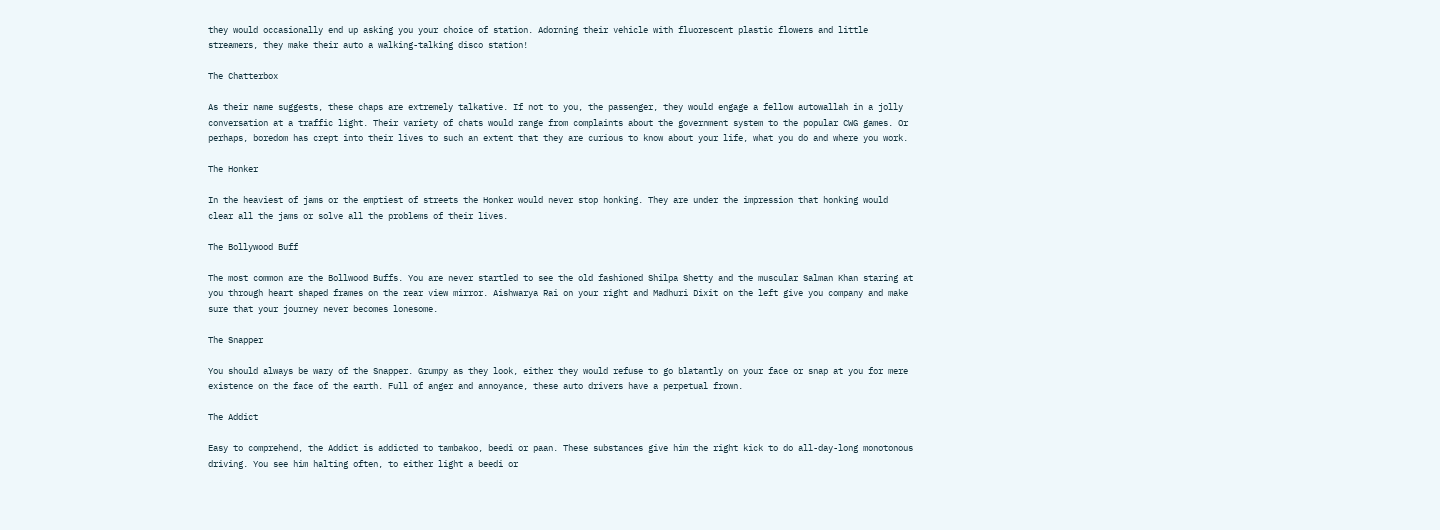they would occasionally end up asking you your choice of station. Adorning their vehicle with fluorescent plastic flowers and little streamers, they make their auto a walking-talking disco station!

The Chatterbox

As their name suggests, these chaps are extremely talkative. If not to you, the passenger, they would engage a fellow autowallah in a jolly conversation at a traffic light. Their variety of chats would range from complaints about the government system to the popular CWG games. Or perhaps, boredom has crept into their lives to such an extent that they are curious to know about your life, what you do and where you work.

The Honker

In the heaviest of jams or the emptiest of streets the Honker would never stop honking. They are under the impression that honking would clear all the jams or solve all the problems of their lives.

The Bollywood Buff

The most common are the Bollwood Buffs. You are never startled to see the old fashioned Shilpa Shetty and the muscular Salman Khan staring at you through heart shaped frames on the rear view mirror. Aishwarya Rai on your right and Madhuri Dixit on the left give you company and make sure that your journey never becomes lonesome.

The Snapper

You should always be wary of the Snapper. Grumpy as they look, either they would refuse to go blatantly on your face or snap at you for mere existence on the face of the earth. Full of anger and annoyance, these auto drivers have a perpetual frown.

The Addict

Easy to comprehend, the Addict is addicted to tambakoo, beedi or paan. These substances give him the right kick to do all-day-long monotonous driving. You see him halting often, to either light a beedi or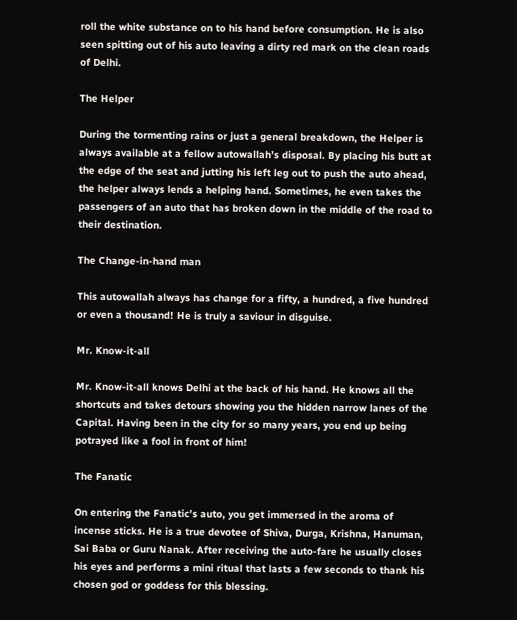roll the white substance on to his hand before consumption. He is also seen spitting out of his auto leaving a dirty red mark on the clean roads of Delhi.

The Helper

During the tormenting rains or just a general breakdown, the Helper is always available at a fellow autowallah’s disposal. By placing his butt at the edge of the seat and jutting his left leg out to push the auto ahead, the helper always lends a helping hand. Sometimes, he even takes the passengers of an auto that has broken down in the middle of the road to their destination.

The Change-in-hand man

This autowallah always has change for a fifty, a hundred, a five hundred or even a thousand! He is truly a saviour in disguise.

Mr. Know-it-all

Mr. Know-it-all knows Delhi at the back of his hand. He knows all the shortcuts and takes detours showing you the hidden narrow lanes of the Capital. Having been in the city for so many years, you end up being potrayed like a fool in front of him!

The Fanatic

On entering the Fanatic’s auto, you get immersed in the aroma of incense sticks. He is a true devotee of Shiva, Durga, Krishna, Hanuman, Sai Baba or Guru Nanak. After receiving the auto-fare he usually closes his eyes and performs a mini ritual that lasts a few seconds to thank his chosen god or goddess for this blessing.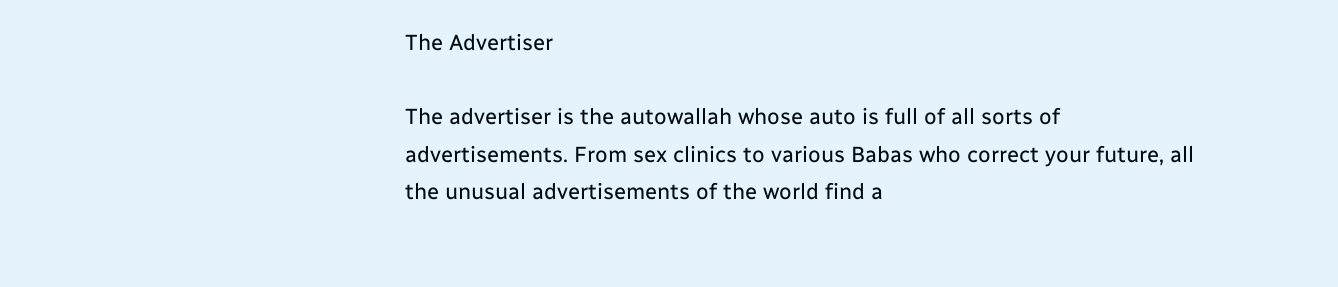The Advertiser

The advertiser is the autowallah whose auto is full of all sorts of advertisements. From sex clinics to various Babas who correct your future, all the unusual advertisements of the world find a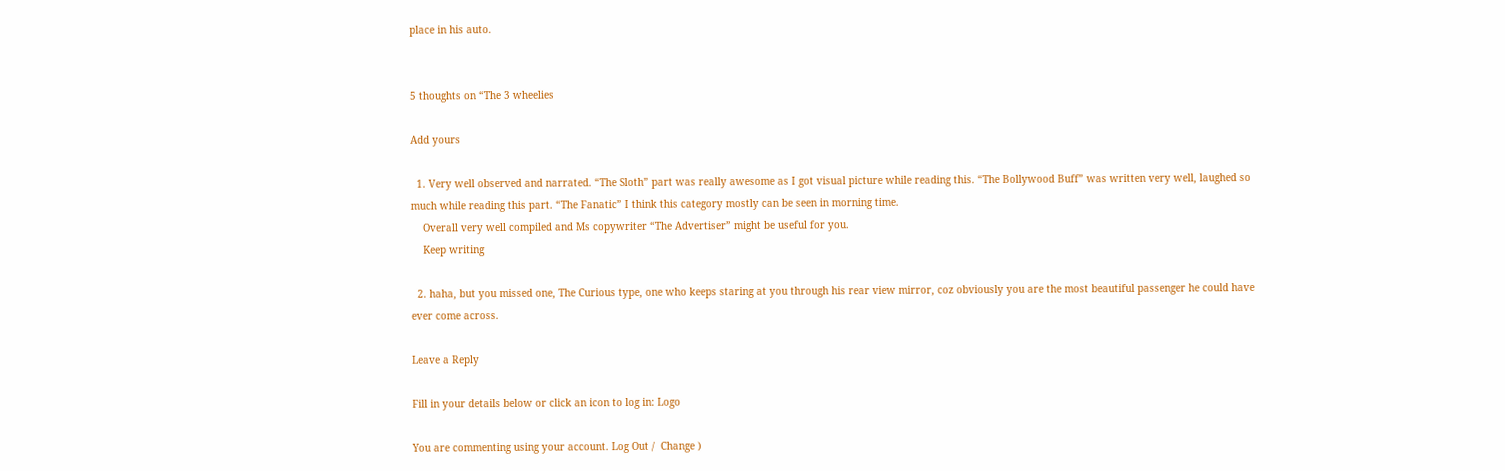place in his auto.


5 thoughts on “The 3 wheelies

Add yours

  1. Very well observed and narrated. “The Sloth” part was really awesome as I got visual picture while reading this. “The Bollywood Buff” was written very well, laughed so much while reading this part. “The Fanatic” I think this category mostly can be seen in morning time.
    Overall very well compiled and Ms copywriter “The Advertiser” might be useful for you.
    Keep writing

  2. haha, but you missed one, The Curious type, one who keeps staring at you through his rear view mirror, coz obviously you are the most beautiful passenger he could have ever come across.

Leave a Reply

Fill in your details below or click an icon to log in: Logo

You are commenting using your account. Log Out /  Change )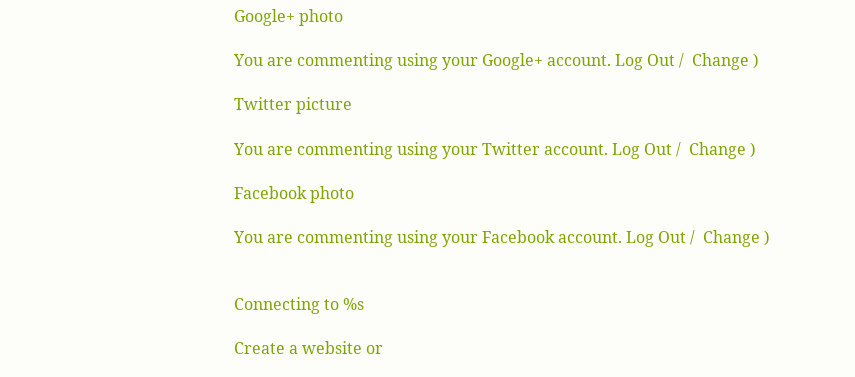Google+ photo

You are commenting using your Google+ account. Log Out /  Change )

Twitter picture

You are commenting using your Twitter account. Log Out /  Change )

Facebook photo

You are commenting using your Facebook account. Log Out /  Change )


Connecting to %s

Create a website or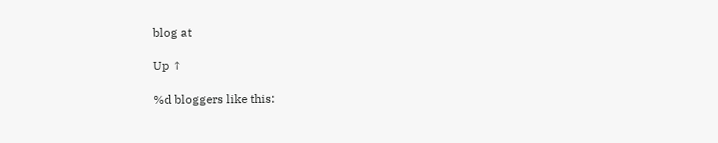blog at

Up ↑

%d bloggers like this: